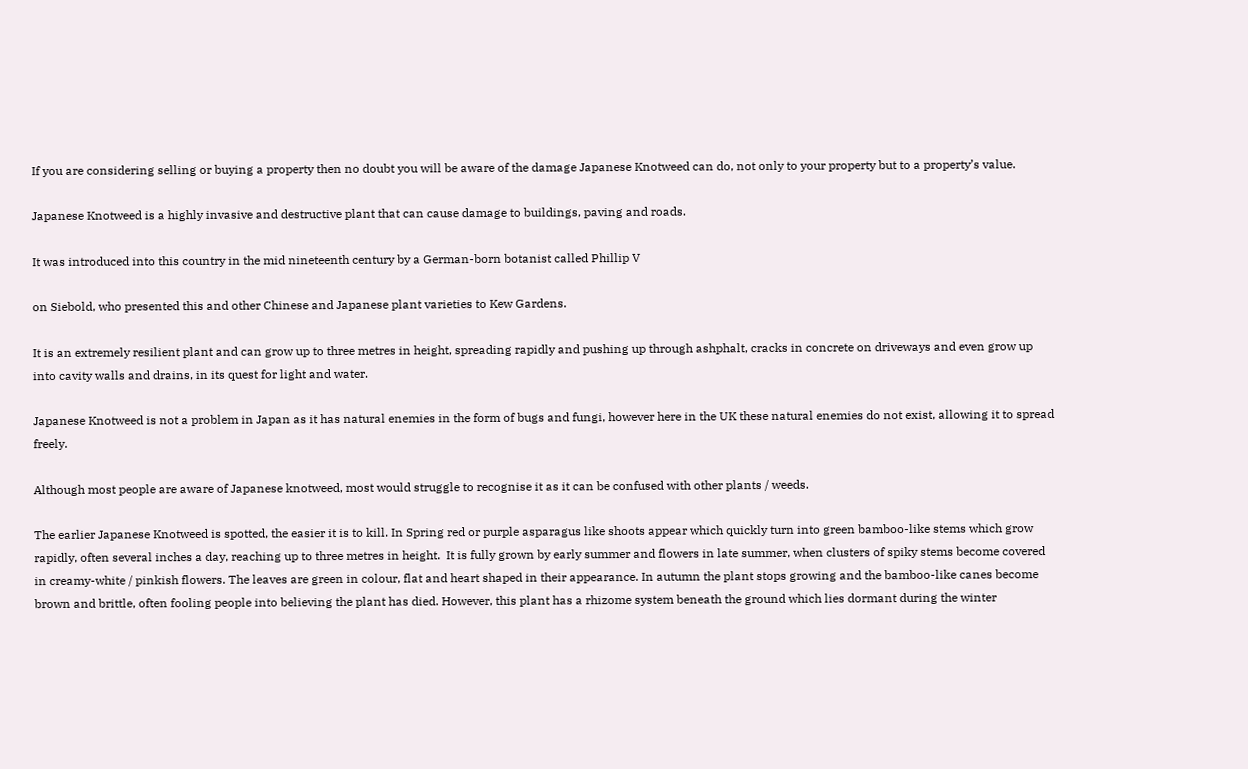If you are considering selling or buying a property then no doubt you will be aware of the damage Japanese Knotweed can do, not only to your property but to a property’s value.

Japanese Knotweed is a highly invasive and destructive plant that can cause damage to buildings, paving and roads.

It was introduced into this country in the mid nineteenth century by a German-born botanist called Phillip V

on Siebold, who presented this and other Chinese and Japanese plant varieties to Kew Gardens.

It is an extremely resilient plant and can grow up to three metres in height, spreading rapidly and pushing up through ashphalt, cracks in concrete on driveways and even grow up into cavity walls and drains, in its quest for light and water.

Japanese Knotweed is not a problem in Japan as it has natural enemies in the form of bugs and fungi, however here in the UK these natural enemies do not exist, allowing it to spread freely.

Although most people are aware of Japanese knotweed, most would struggle to recognise it as it can be confused with other plants / weeds.

The earlier Japanese Knotweed is spotted, the easier it is to kill. In Spring red or purple asparagus like shoots appear which quickly turn into green bamboo-like stems which grow rapidly, often several inches a day, reaching up to three metres in height.  It is fully grown by early summer and flowers in late summer, when clusters of spiky stems become covered in creamy-white / pinkish flowers. The leaves are green in colour, flat and heart shaped in their appearance. In autumn the plant stops growing and the bamboo-like canes become brown and brittle, often fooling people into believing the plant has died. However, this plant has a rhizome system beneath the ground which lies dormant during the winter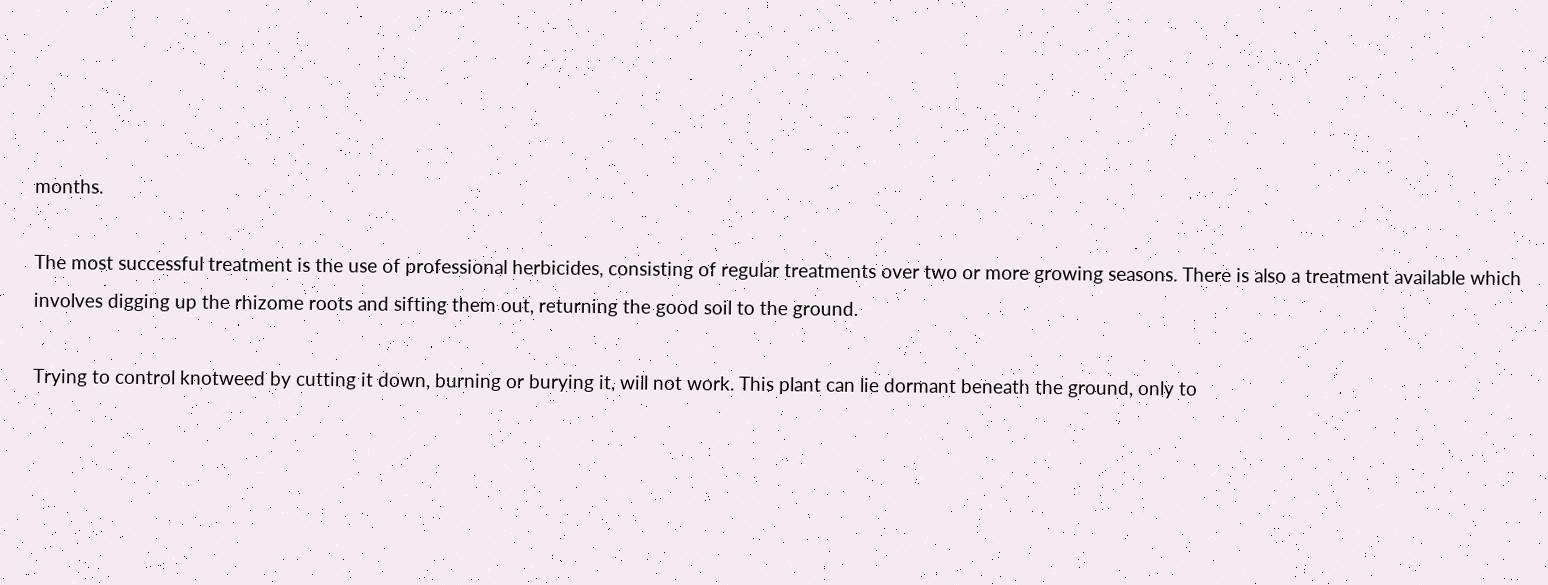months.

The most successful treatment is the use of professional herbicides, consisting of regular treatments over two or more growing seasons. There is also a treatment available which involves digging up the rhizome roots and sifting them out, returning the good soil to the ground.

Trying to control knotweed by cutting it down, burning or burying it, will not work. This plant can lie dormant beneath the ground, only to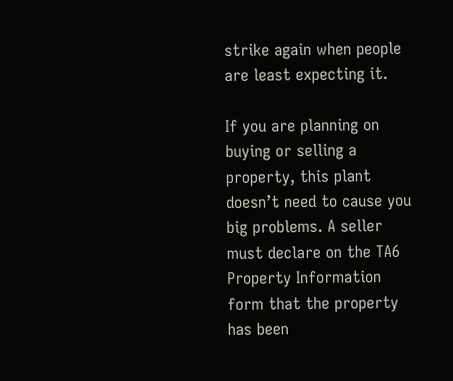strike again when people are least expecting it.

If you are planning on buying or selling a property, this plant doesn’t need to cause you big problems. A seller must declare on the TA6 Property Information form that the property has been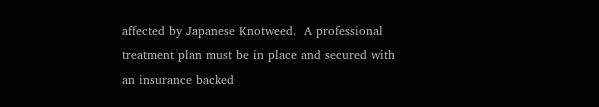affected by Japanese Knotweed.  A professional treatment plan must be in place and secured with an insurance backed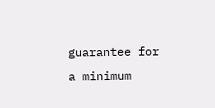guarantee for a minimum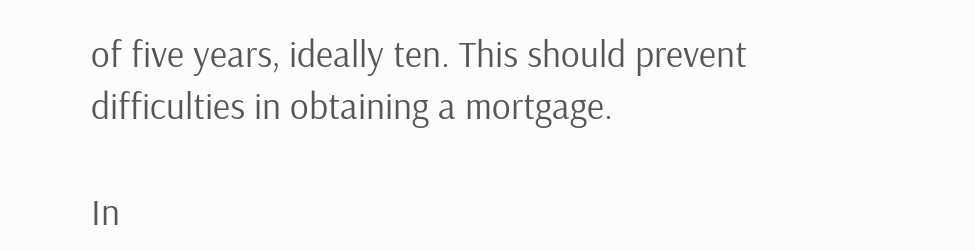of five years, ideally ten. This should prevent difficulties in obtaining a mortgage.

In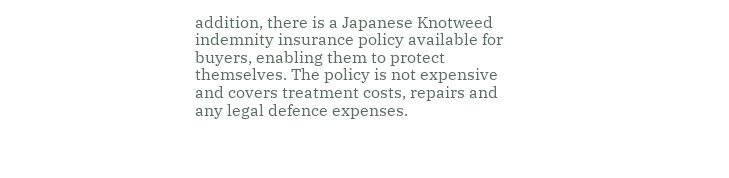addition, there is a Japanese Knotweed indemnity insurance policy available for buyers, enabling them to protect themselves. The policy is not expensive and covers treatment costs, repairs and any legal defence expenses.